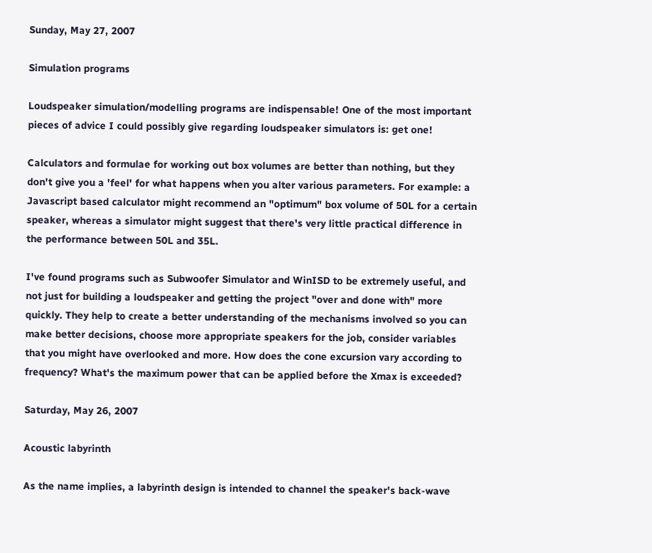Sunday, May 27, 2007

Simulation programs

Loudspeaker simulation/modelling programs are indispensable! One of the most important pieces of advice I could possibly give regarding loudspeaker simulators is: get one!

Calculators and formulae for working out box volumes are better than nothing, but they don't give you a 'feel' for what happens when you alter various parameters. For example: a Javascript based calculator might recommend an "optimum" box volume of 50L for a certain speaker, whereas a simulator might suggest that there's very little practical difference in the performance between 50L and 35L.

I've found programs such as Subwoofer Simulator and WinISD to be extremely useful, and not just for building a loudspeaker and getting the project "over and done with" more quickly. They help to create a better understanding of the mechanisms involved so you can make better decisions, choose more appropriate speakers for the job, consider variables that you might have overlooked and more. How does the cone excursion vary according to frequency? What's the maximum power that can be applied before the Xmax is exceeded?

Saturday, May 26, 2007

Acoustic labyrinth

As the name implies, a labyrinth design is intended to channel the speaker's back-wave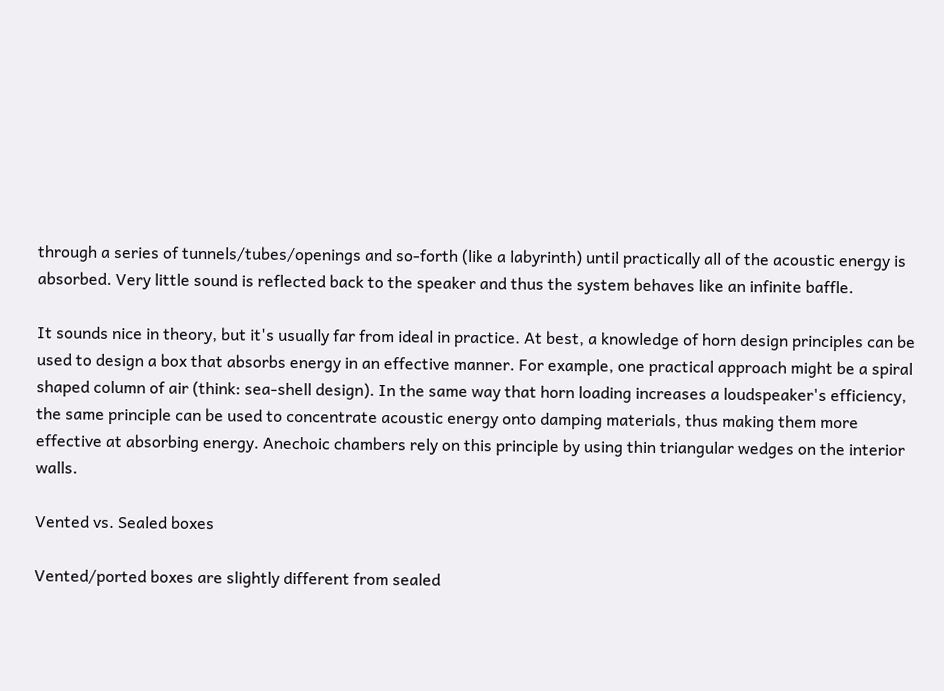through a series of tunnels/tubes/openings and so-forth (like a labyrinth) until practically all of the acoustic energy is absorbed. Very little sound is reflected back to the speaker and thus the system behaves like an infinite baffle.

It sounds nice in theory, but it's usually far from ideal in practice. At best, a knowledge of horn design principles can be used to design a box that absorbs energy in an effective manner. For example, one practical approach might be a spiral shaped column of air (think: sea-shell design). In the same way that horn loading increases a loudspeaker's efficiency, the same principle can be used to concentrate acoustic energy onto damping materials, thus making them more effective at absorbing energy. Anechoic chambers rely on this principle by using thin triangular wedges on the interior walls.

Vented vs. Sealed boxes

Vented/ported boxes are slightly different from sealed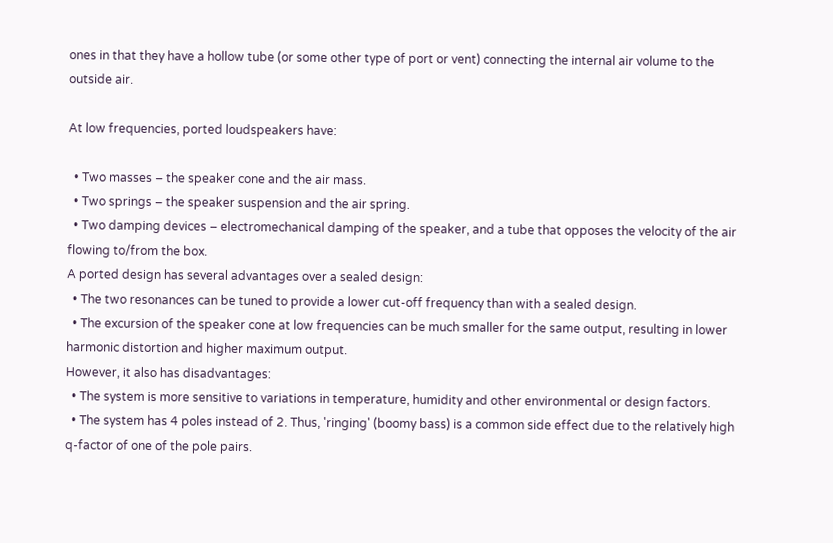ones in that they have a hollow tube (or some other type of port or vent) connecting the internal air volume to the outside air.

At low frequencies, ported loudspeakers have:

  • Two masses – the speaker cone and the air mass.
  • Two springs – the speaker suspension and the air spring.
  • Two damping devices – electromechanical damping of the speaker, and a tube that opposes the velocity of the air flowing to/from the box.
A ported design has several advantages over a sealed design:
  • The two resonances can be tuned to provide a lower cut-off frequency than with a sealed design.
  • The excursion of the speaker cone at low frequencies can be much smaller for the same output, resulting in lower harmonic distortion and higher maximum output.
However, it also has disadvantages:
  • The system is more sensitive to variations in temperature, humidity and other environmental or design factors.
  • The system has 4 poles instead of 2. Thus, 'ringing' (boomy bass) is a common side effect due to the relatively high q-factor of one of the pole pairs.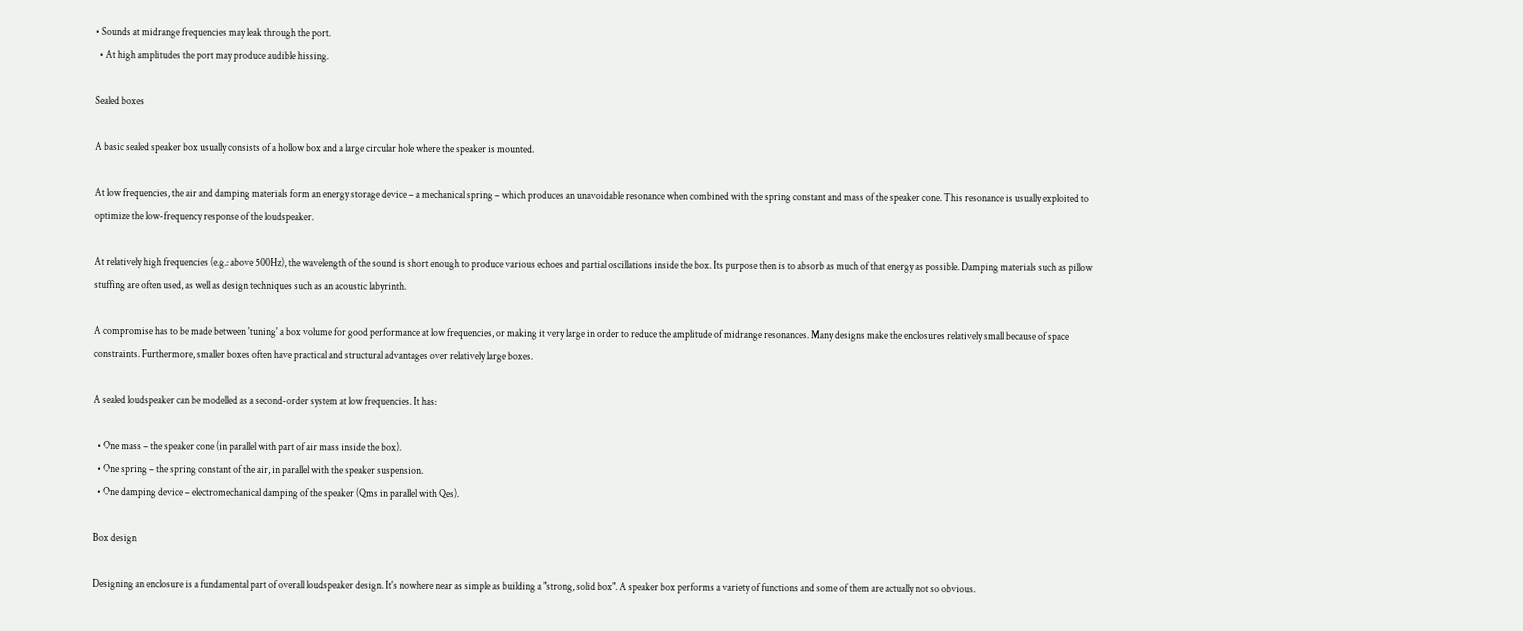• Sounds at midrange frequencies may leak through the port.
  • At high amplitudes the port may produce audible hissing.

Sealed boxes

A basic sealed speaker box usually consists of a hollow box and a large circular hole where the speaker is mounted.

At low frequencies, the air and damping materials form an energy storage device – a mechanical spring – which produces an unavoidable resonance when combined with the spring constant and mass of the speaker cone. This resonance is usually exploited to optimize the low-frequency response of the loudspeaker.

At relatively high frequencies (e.g.: above 500Hz), the wavelength of the sound is short enough to produce various echoes and partial oscillations inside the box. Its purpose then is to absorb as much of that energy as possible. Damping materials such as pillow stuffing are often used, as well as design techniques such as an acoustic labyrinth.

A compromise has to be made between 'tuning' a box volume for good performance at low frequencies, or making it very large in order to reduce the amplitude of midrange resonances. Many designs make the enclosures relatively small because of space constraints. Furthermore, smaller boxes often have practical and structural advantages over relatively large boxes.

A sealed loudspeaker can be modelled as a second-order system at low frequencies. It has:

  • One mass – the speaker cone (in parallel with part of air mass inside the box).
  • One spring – the spring constant of the air, in parallel with the speaker suspension.
  • One damping device – electromechanical damping of the speaker (Qms in parallel with Qes).

Box design

Designing an enclosure is a fundamental part of overall loudspeaker design. It's nowhere near as simple as building a "strong, solid box". A speaker box performs a variety of functions and some of them are actually not so obvious.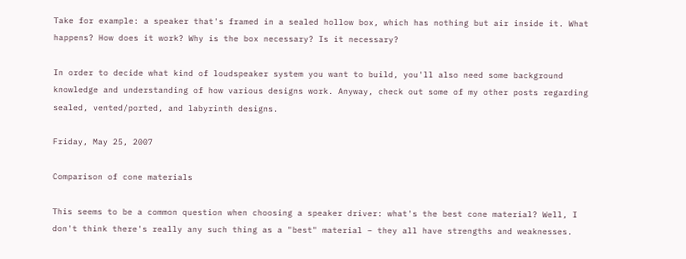Take for example: a speaker that's framed in a sealed hollow box, which has nothing but air inside it. What happens? How does it work? Why is the box necessary? Is it necessary?

In order to decide what kind of loudspeaker system you want to build, you'll also need some background knowledge and understanding of how various designs work. Anyway, check out some of my other posts regarding sealed, vented/ported, and labyrinth designs.

Friday, May 25, 2007

Comparison of cone materials

This seems to be a common question when choosing a speaker driver: what's the best cone material? Well, I don't think there's really any such thing as a "best" material – they all have strengths and weaknesses.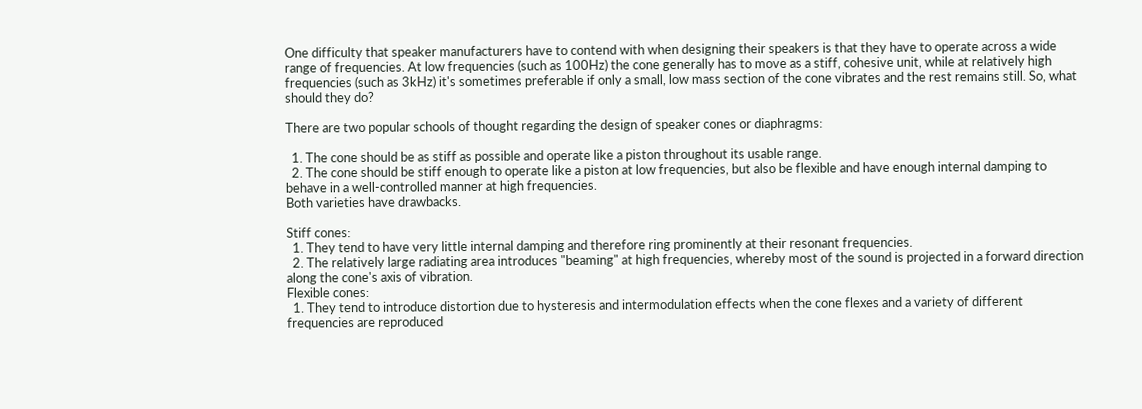One difficulty that speaker manufacturers have to contend with when designing their speakers is that they have to operate across a wide range of frequencies. At low frequencies (such as 100Hz) the cone generally has to move as a stiff, cohesive unit, while at relatively high frequencies (such as 3kHz) it's sometimes preferable if only a small, low mass section of the cone vibrates and the rest remains still. So, what should they do?

There are two popular schools of thought regarding the design of speaker cones or diaphragms:

  1. The cone should be as stiff as possible and operate like a piston throughout its usable range.
  2. The cone should be stiff enough to operate like a piston at low frequencies, but also be flexible and have enough internal damping to behave in a well-controlled manner at high frequencies.
Both varieties have drawbacks.

Stiff cones:
  1. They tend to have very little internal damping and therefore ring prominently at their resonant frequencies.
  2. The relatively large radiating area introduces "beaming" at high frequencies, whereby most of the sound is projected in a forward direction along the cone's axis of vibration.
Flexible cones:
  1. They tend to introduce distortion due to hysteresis and intermodulation effects when the cone flexes and a variety of different frequencies are reproduced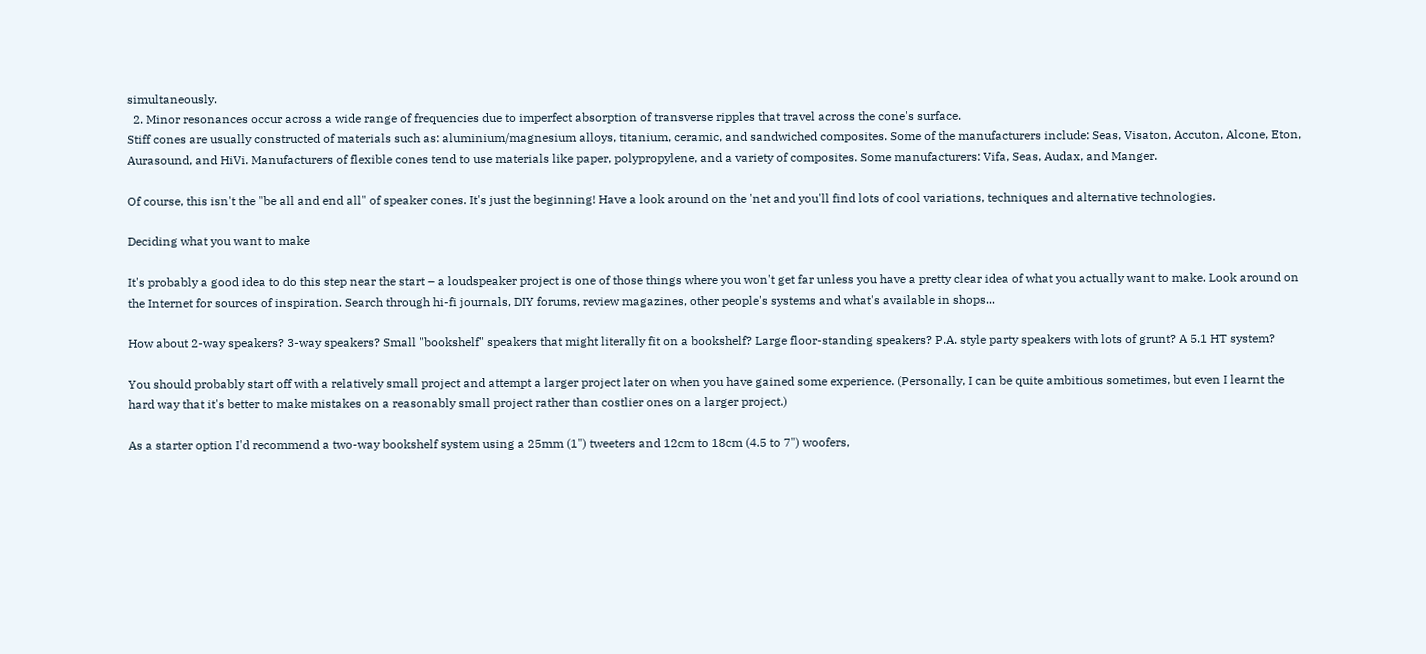simultaneously.
  2. Minor resonances occur across a wide range of frequencies due to imperfect absorption of transverse ripples that travel across the cone's surface.
Stiff cones are usually constructed of materials such as: aluminium/magnesium alloys, titanium, ceramic, and sandwiched composites. Some of the manufacturers include: Seas, Visaton, Accuton, Alcone, Eton, Aurasound, and HiVi. Manufacturers of flexible cones tend to use materials like paper, polypropylene, and a variety of composites. Some manufacturers: Vifa, Seas, Audax, and Manger.

Of course, this isn't the "be all and end all" of speaker cones. It's just the beginning! Have a look around on the 'net and you'll find lots of cool variations, techniques and alternative technologies.

Deciding what you want to make

It's probably a good idea to do this step near the start – a loudspeaker project is one of those things where you won't get far unless you have a pretty clear idea of what you actually want to make. Look around on the Internet for sources of inspiration. Search through hi-fi journals, DIY forums, review magazines, other people's systems and what's available in shops...

How about 2-way speakers? 3-way speakers? Small "bookshelf" speakers that might literally fit on a bookshelf? Large floor-standing speakers? P.A. style party speakers with lots of grunt? A 5.1 HT system?

You should probably start off with a relatively small project and attempt a larger project later on when you have gained some experience. (Personally, I can be quite ambitious sometimes, but even I learnt the hard way that it's better to make mistakes on a reasonably small project rather than costlier ones on a larger project.)

As a starter option I'd recommend a two-way bookshelf system using a 25mm (1") tweeters and 12cm to 18cm (4.5 to 7") woofers,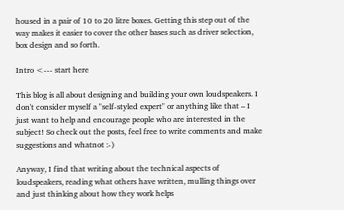housed in a pair of 10 to 20 litre boxes. Getting this step out of the way makes it easier to cover the other bases such as driver selection, box design and so forth.

Intro <--- start here

This blog is all about designing and building your own loudspeakers. I don't consider myself a "self-styled expert" or anything like that – I just want to help and encourage people who are interested in the subject! So check out the posts, feel free to write comments and make suggestions and whatnot :-)

Anyway, I find that writing about the technical aspects of loudspeakers, reading what others have written, mulling things over and just thinking about how they work helps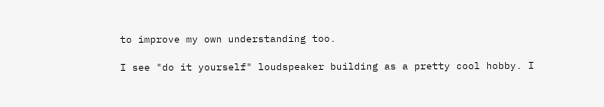to improve my own understanding too.

I see "do it yourself" loudspeaker building as a pretty cool hobby. I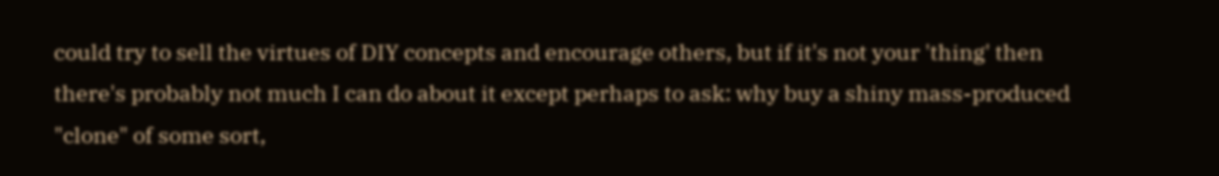could try to sell the virtues of DIY concepts and encourage others, but if it's not your 'thing' then there's probably not much I can do about it except perhaps to ask: why buy a shiny mass-produced "clone" of some sort,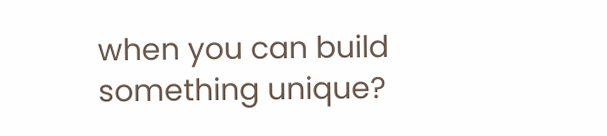when you can build something unique?